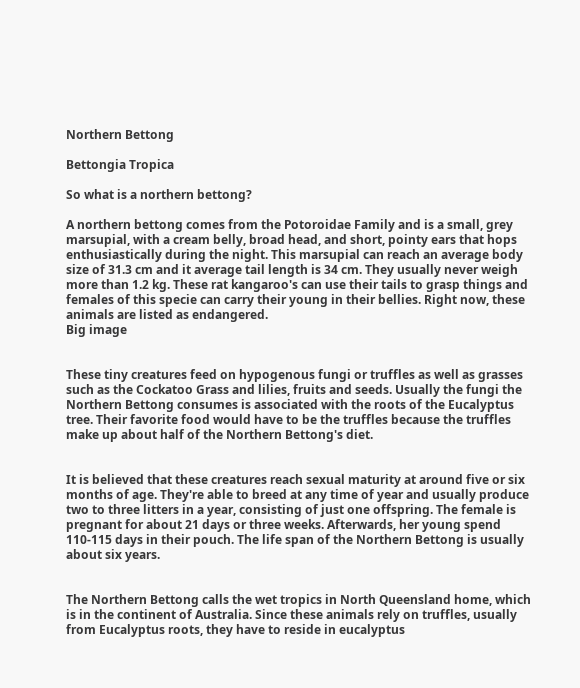Northern Bettong

Bettongia Tropica

So what is a northern bettong?

A northern bettong comes from the Potoroidae Family and is a small, grey marsupial, with a cream belly, broad head, and short, pointy ears that hops enthusiastically during the night. This marsupial can reach an average body size of 31.3 cm and it average tail length is 34 cm. They usually never weigh more than 1.2 kg. These rat kangaroo's can use their tails to grasp things and females of this specie can carry their young in their bellies. Right now, these animals are listed as endangered.
Big image


These tiny creatures feed on hypogenous fungi or truffles as well as grasses such as the Cockatoo Grass and lilies, fruits and seeds. Usually the fungi the Northern Bettong consumes is associated with the roots of the Eucalyptus tree. Their favorite food would have to be the truffles because the truffles make up about half of the Northern Bettong's diet.


It is believed that these creatures reach sexual maturity at around five or six months of age. They're able to breed at any time of year and usually produce two to three litters in a year, consisting of just one offspring. The female is pregnant for about 21 days or three weeks. Afterwards, her young spend 110-115 days in their pouch. The life span of the Northern Bettong is usually about six years.


The Northern Bettong calls the wet tropics in North Queensland home, which is in the continent of Australia. Since these animals rely on truffles, usually from Eucalyptus roots, they have to reside in eucalyptus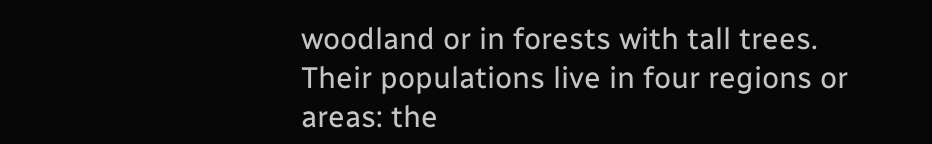woodland or in forests with tall trees. Their populations live in four regions or areas: the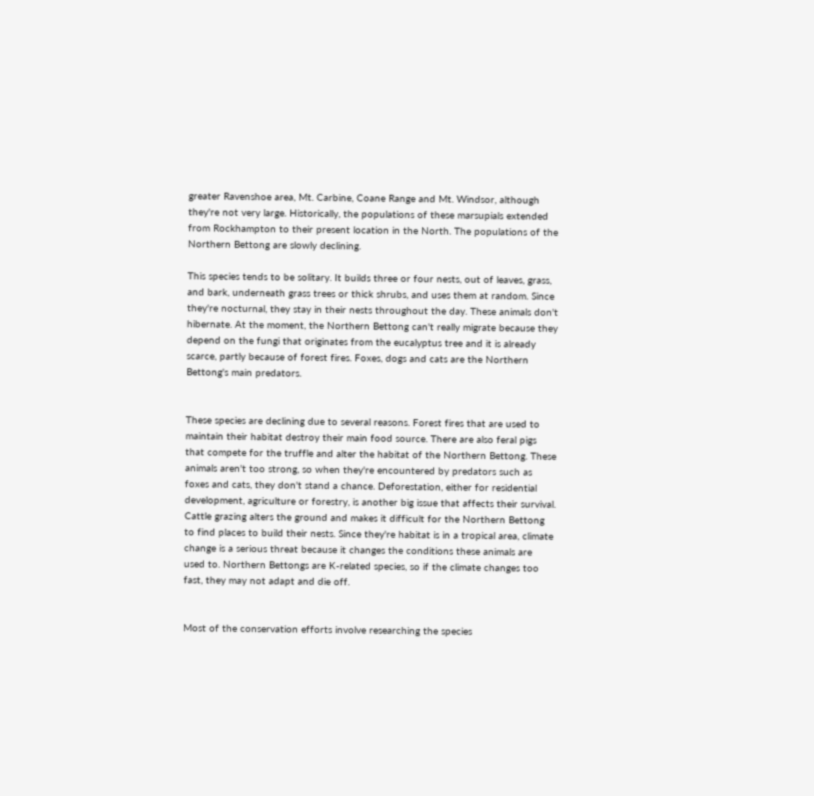greater Ravenshoe area, Mt. Carbine, Coane Range and Mt. Windsor, although they're not very large. Historically, the populations of these marsupials extended from Rockhampton to their present location in the North. The populations of the Northern Bettong are slowly declining.

This species tends to be solitary. It builds three or four nests, out of leaves, grass, and bark, underneath grass trees or thick shrubs, and uses them at random. Since they're nocturnal, they stay in their nests throughout the day. These animals don't hibernate. At the moment, the Northern Bettong can't really migrate because they depend on the fungi that originates from the eucalyptus tree and it is already scarce, partly because of forest fires. Foxes, dogs and cats are the Northern Bettong's main predators.


These species are declining due to several reasons. Forest fires that are used to maintain their habitat destroy their main food source. There are also feral pigs that compete for the truffle and alter the habitat of the Northern Bettong. These animals aren't too strong, so when they're encountered by predators such as foxes and cats, they don't stand a chance. Deforestation, either for residential development, agriculture or forestry, is another big issue that affects their survival. Cattle grazing alters the ground and makes it difficult for the Northern Bettong to find places to build their nests. Since they're habitat is in a tropical area, climate change is a serious threat because it changes the conditions these animals are used to. Northern Bettongs are K-related species, so if the climate changes too fast, they may not adapt and die off.


Most of the conservation efforts involve researching the species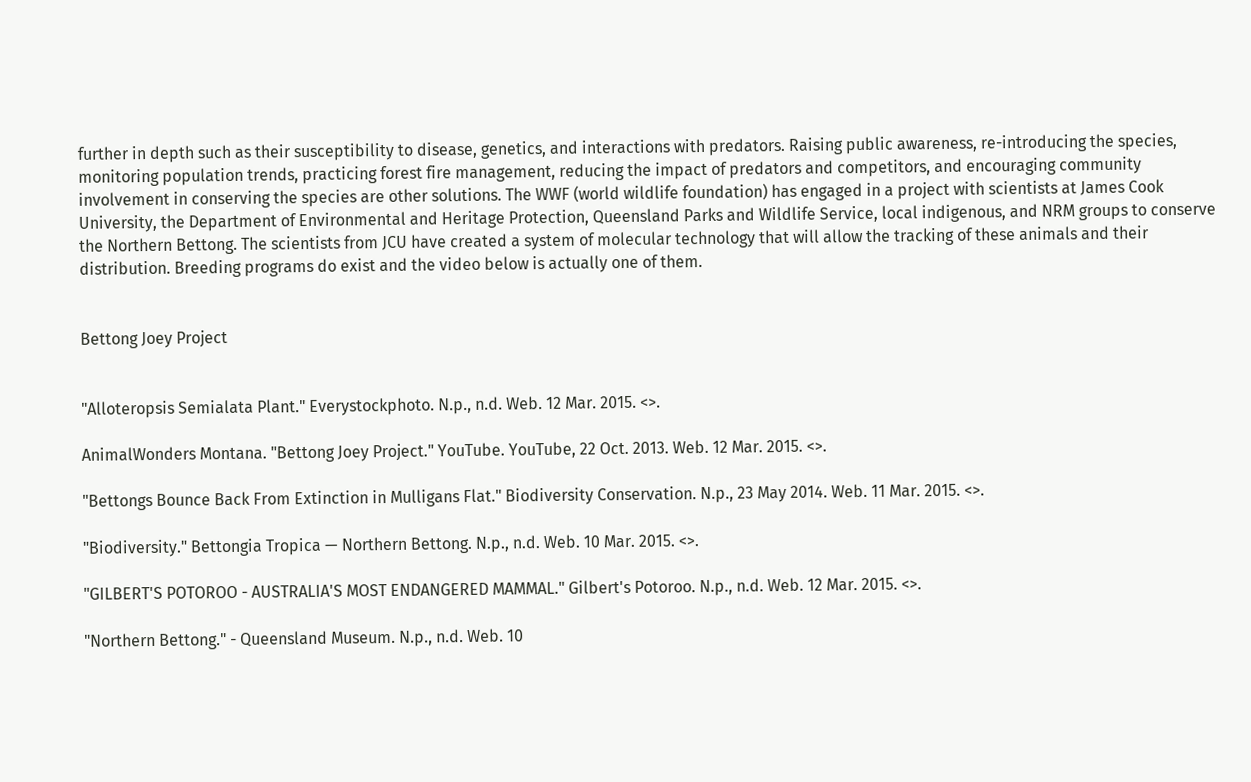further in depth such as their susceptibility to disease, genetics, and interactions with predators. Raising public awareness, re-introducing the species, monitoring population trends, practicing forest fire management, reducing the impact of predators and competitors, and encouraging community involvement in conserving the species are other solutions. The WWF (world wildlife foundation) has engaged in a project with scientists at James Cook University, the Department of Environmental and Heritage Protection, Queensland Parks and Wildlife Service, local indigenous, and NRM groups to conserve the Northern Bettong. The scientists from JCU have created a system of molecular technology that will allow the tracking of these animals and their distribution. Breeding programs do exist and the video below is actually one of them.


Bettong Joey Project


"Alloteropsis Semialata Plant." Everystockphoto. N.p., n.d. Web. 12 Mar. 2015. <>.

AnimalWonders Montana. "Bettong Joey Project." YouTube. YouTube, 22 Oct. 2013. Web. 12 Mar. 2015. <>.

"Bettongs Bounce Back From Extinction in Mulligans Flat." Biodiversity Conservation. N.p., 23 May 2014. Web. 11 Mar. 2015. <>.

"Biodiversity." Bettongia Tropica — Northern Bettong. N.p., n.d. Web. 10 Mar. 2015. <>.

"GILBERT'S POTOROO - AUSTRALIA'S MOST ENDANGERED MAMMAL." Gilbert's Potoroo. N.p., n.d. Web. 12 Mar. 2015. <>.

"Northern Bettong." - Queensland Museum. N.p., n.d. Web. 10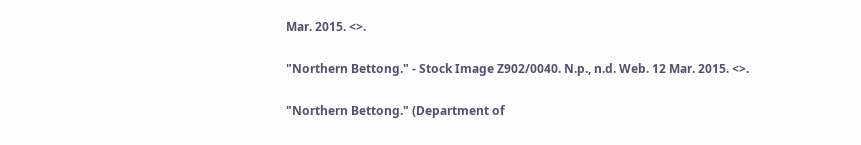Mar. 2015. <>.

"Northern Bettong." - Stock Image Z902/0040. N.p., n.d. Web. 12 Mar. 2015. <>.

"Northern Bettong." (Department of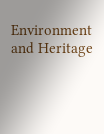Environment and Heritage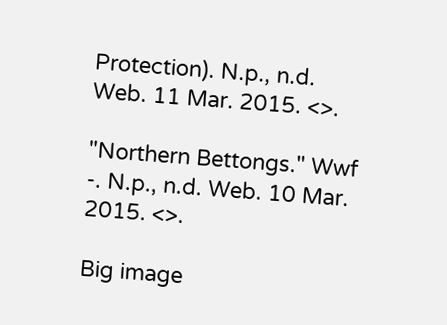Protection). N.p., n.d. Web. 11 Mar. 2015. <>.

"Northern Bettongs." Wwf -. N.p., n.d. Web. 10 Mar. 2015. <>.

Big image